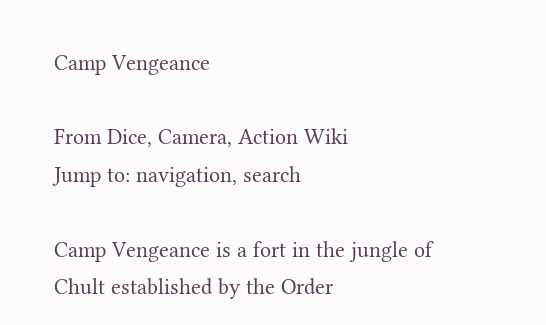Camp Vengeance

From Dice, Camera, Action Wiki
Jump to: navigation, search

Camp Vengeance is a fort in the jungle of Chult established by the Order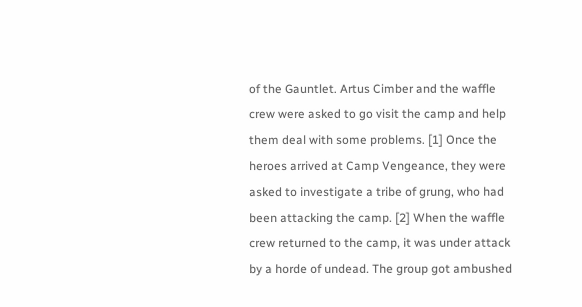of the Gauntlet. Artus Cimber and the waffle crew were asked to go visit the camp and help them deal with some problems. [1] Once the heroes arrived at Camp Vengeance, they were asked to investigate a tribe of grung, who had been attacking the camp. [2] When the waffle crew returned to the camp, it was under attack by a horde of undead. The group got ambushed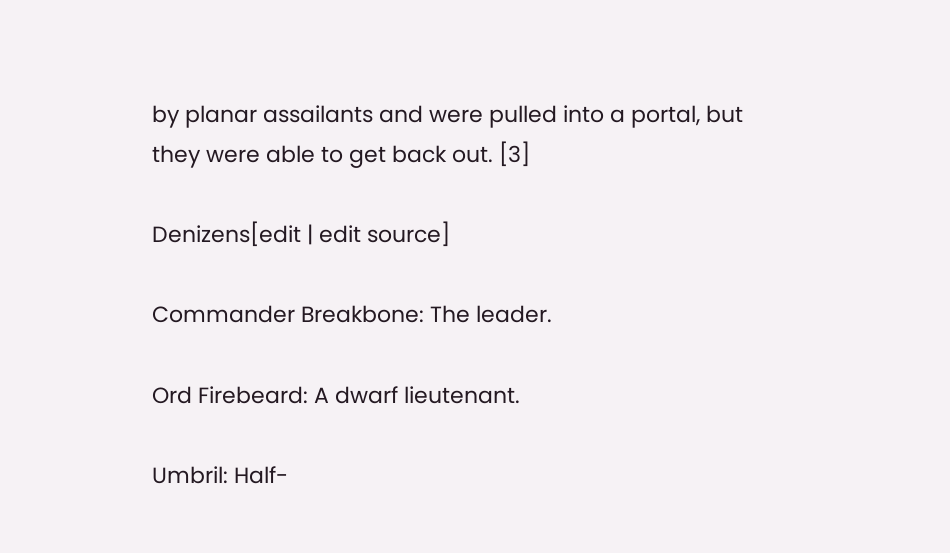by planar assailants and were pulled into a portal, but they were able to get back out. [3]

Denizens[edit | edit source]

Commander Breakbone: The leader.

Ord Firebeard: A dwarf lieutenant.

Umbril: Half-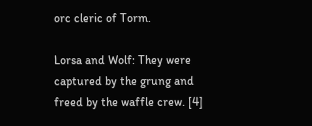orc cleric of Torm.

Lorsa and Wolf: They were captured by the grung and freed by the waffle crew. [4]